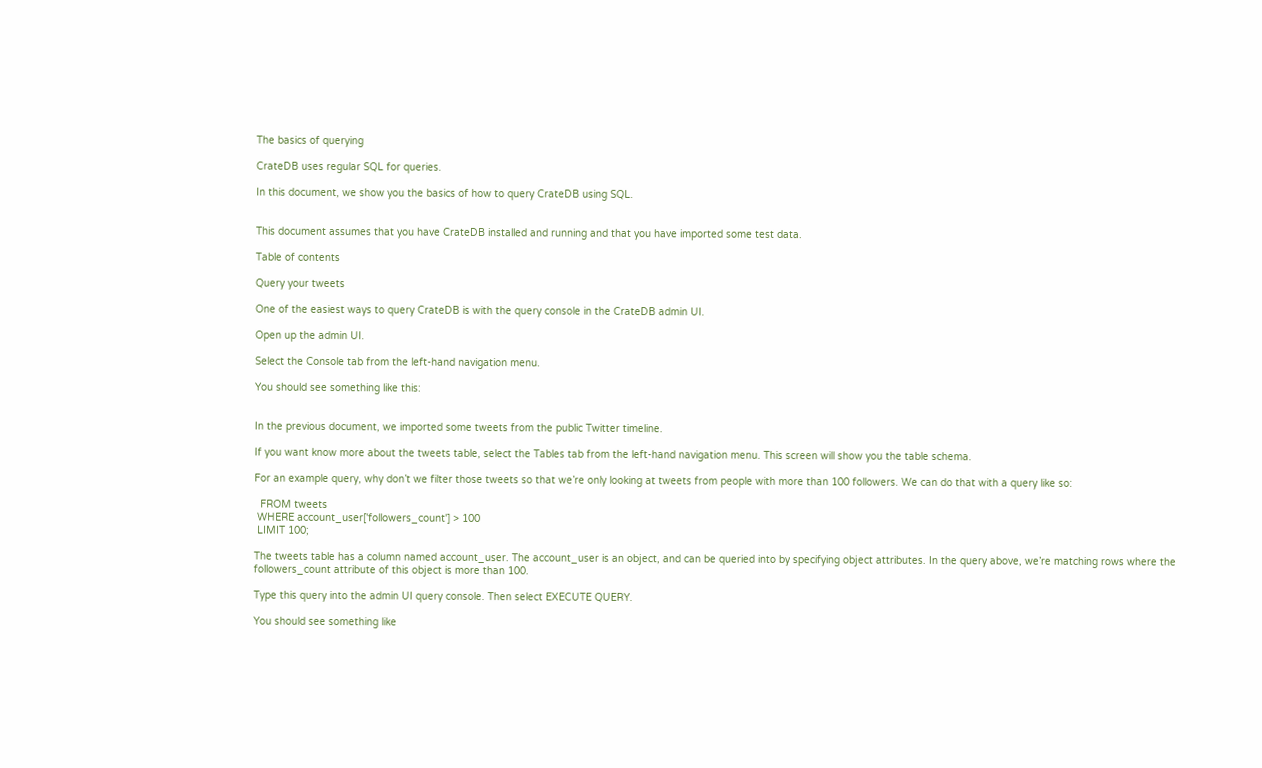The basics of querying

CrateDB uses regular SQL for queries.

In this document, we show you the basics of how to query CrateDB using SQL.


This document assumes that you have CrateDB installed and running and that you have imported some test data.

Table of contents

Query your tweets

One of the easiest ways to query CrateDB is with the query console in the CrateDB admin UI.

Open up the admin UI.

Select the Console tab from the left-hand navigation menu.

You should see something like this:


In the previous document, we imported some tweets from the public Twitter timeline.

If you want know more about the tweets table, select the Tables tab from the left-hand navigation menu. This screen will show you the table schema.

For an example query, why don’t we filter those tweets so that we’re only looking at tweets from people with more than 100 followers. We can do that with a query like so:

  FROM tweets
 WHERE account_user['followers_count'] > 100
 LIMIT 100;

The tweets table has a column named account_user. The account_user is an object, and can be queried into by specifying object attributes. In the query above, we’re matching rows where the followers_count attribute of this object is more than 100.

Type this query into the admin UI query console. Then select EXECUTE QUERY.

You should see something like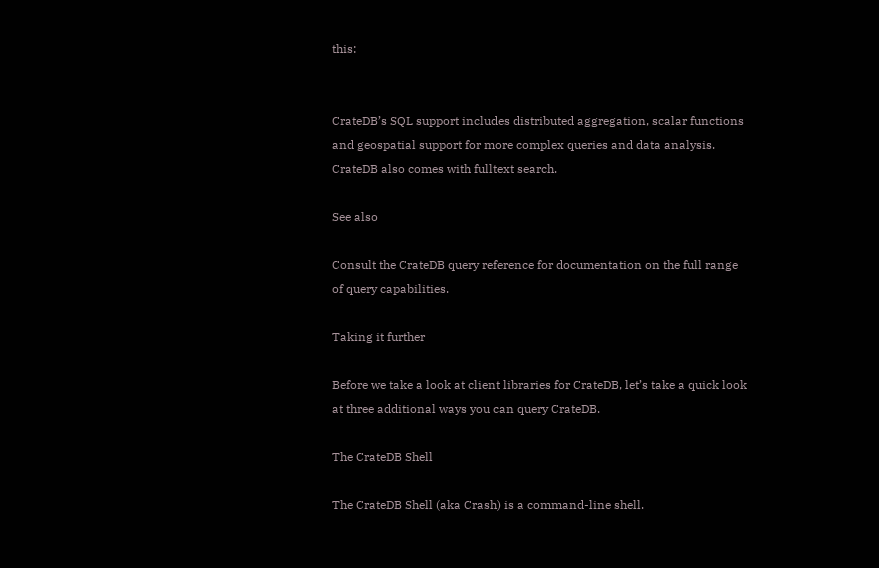this:


CrateDB’s SQL support includes distributed aggregation, scalar functions and geospatial support for more complex queries and data analysis. CrateDB also comes with fulltext search.

See also

Consult the CrateDB query reference for documentation on the full range of query capabilities.

Taking it further

Before we take a look at client libraries for CrateDB, let’s take a quick look at three additional ways you can query CrateDB.

The CrateDB Shell

The CrateDB Shell (aka Crash) is a command-line shell.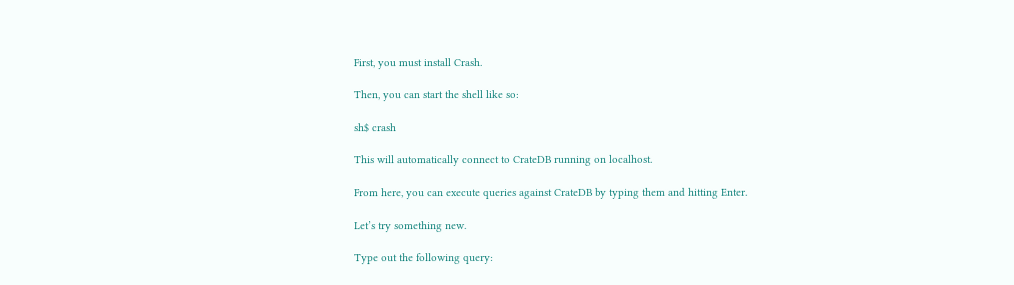First, you must install Crash.

Then, you can start the shell like so:

sh$ crash

This will automatically connect to CrateDB running on localhost.

From here, you can execute queries against CrateDB by typing them and hitting Enter.

Let’s try something new.

Type out the following query: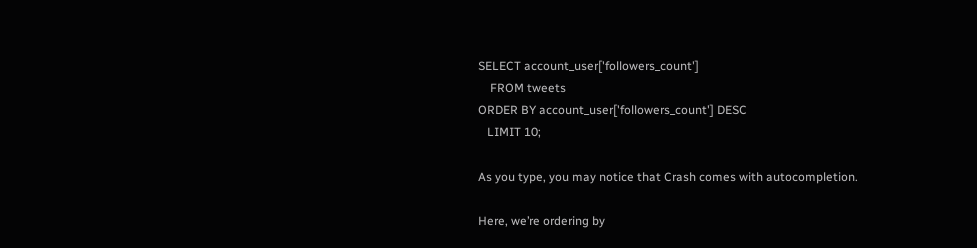SELECT account_user['followers_count']
    FROM tweets
ORDER BY account_user['followers_count'] DESC
   LIMIT 10;

As you type, you may notice that Crash comes with autocompletion.

Here, we’re ordering by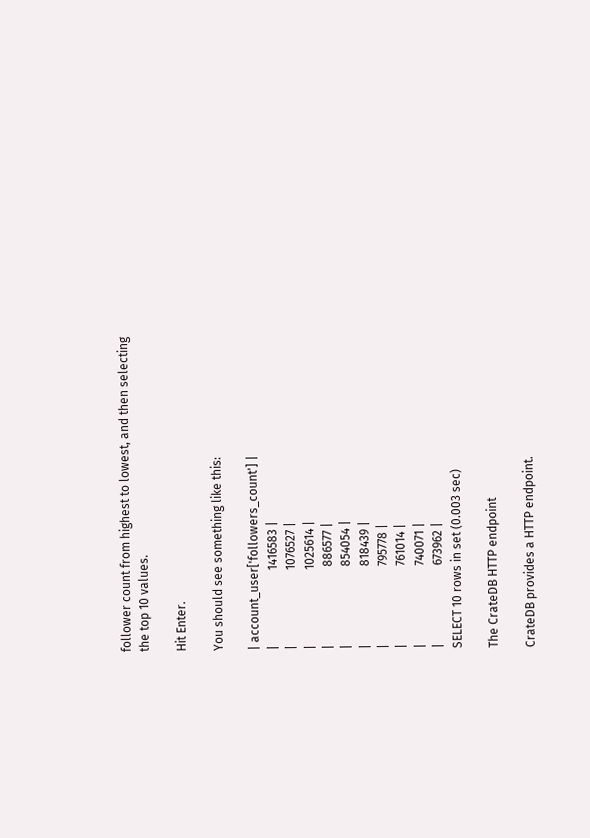follower count from highest to lowest, and then selecting the top 10 values.

Hit Enter.

You should see something like this:

| account_user['followers_count'] |
|                         1416583 |
|                         1076527 |
|                         1025614 |
|                          886577 |
|                          854054 |
|                          818439 |
|                          795778 |
|                          761014 |
|                          740071 |
|                          673962 |
SELECT 10 rows in set (0.003 sec)

The CrateDB HTTP endpoint

CrateDB provides a HTTP endpoint.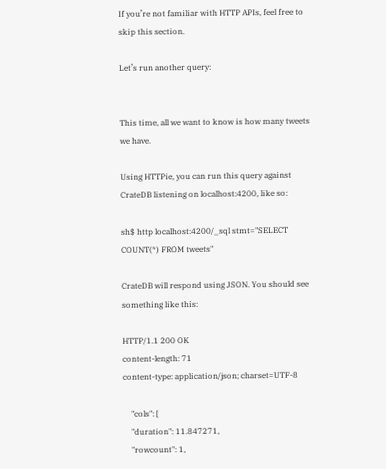If you’re not familiar with HTTP APIs, feel free to skip this section.

Let’s run another query:


This time, all we want to know is how many tweets we have.

Using HTTPie, you can run this query against CrateDB listening on localhost:4200, like so:

sh$ http localhost:4200/_sql stmt="SELECT COUNT(*) FROM tweets"

CrateDB will respond using JSON. You should see something like this:

HTTP/1.1 200 OK
content-length: 71
content-type: application/json; charset=UTF-8

    "cols": [
    "duration": 11.847271,
    "rowcount": 1,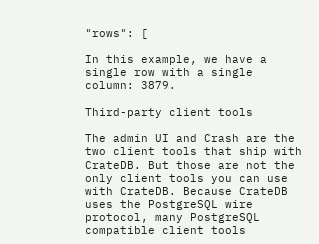"rows": [

In this example, we have a single row with a single column: 3879.

Third-party client tools

The admin UI and Crash are the two client tools that ship with CrateDB. But those are not the only client tools you can use with CrateDB. Because CrateDB uses the PostgreSQL wire protocol, many PostgreSQL compatible client tools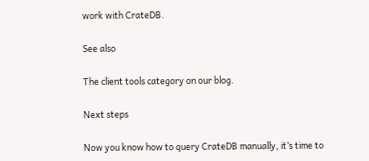work with CrateDB.

See also

The client tools category on our blog.

Next steps

Now you know how to query CrateDB manually, it’s time to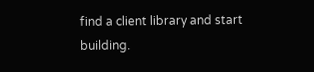find a client library and start building.